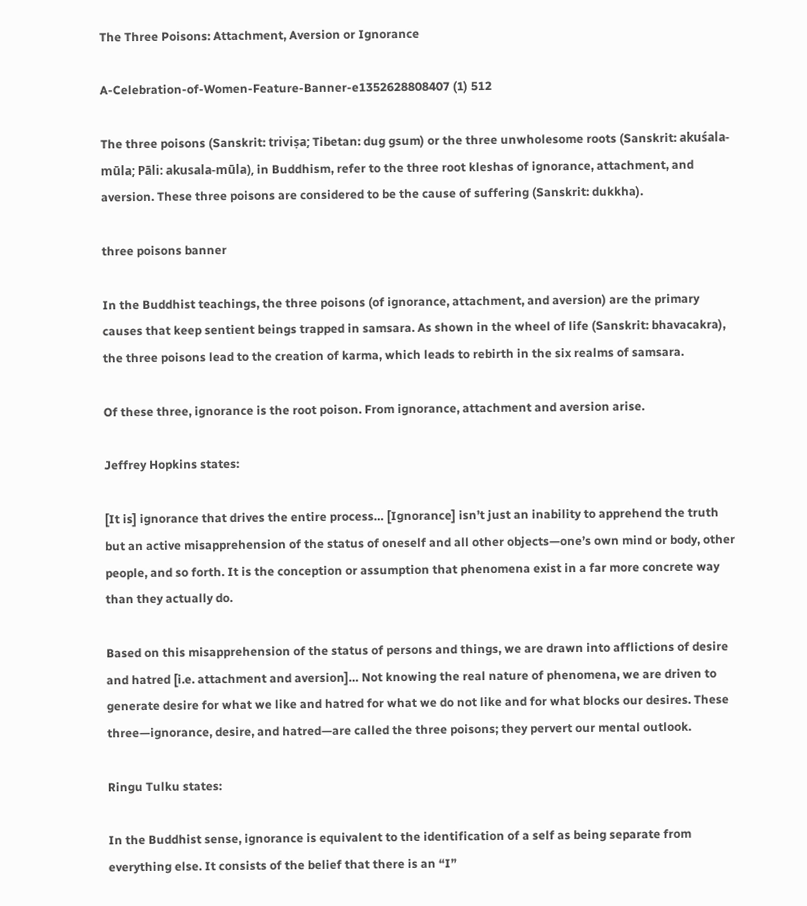The Three Poisons: Attachment, Aversion or Ignorance

A-Celebration-of-Women-Feature-Banner-e1352628808407 (1) 512

The three poisons (Sanskrit: triviṣa; Tibetan: dug gsum) or the three unwholesome roots (Sanskrit: akuśala-mūla; Pāli: akusala-mūla), in Buddhism, refer to the three root kleshas of ignorance, attachment, and aversion. These three poisons are considered to be the cause of suffering (Sanskrit: dukkha).

three poisons banner

In the Buddhist teachings, the three poisons (of ignorance, attachment, and aversion) are the primary causes that keep sentient beings trapped in samsara. As shown in the wheel of life (Sanskrit: bhavacakra), the three poisons lead to the creation of karma, which leads to rebirth in the six realms of samsara.

Of these three, ignorance is the root poison. From ignorance, attachment and aversion arise.

Jeffrey Hopkins states:

[It is] ignorance that drives the entire process… [Ignorance] isn’t just an inability to apprehend the truth but an active misapprehension of the status of oneself and all other objects—one’s own mind or body, other people, and so forth. It is the conception or assumption that phenomena exist in a far more concrete way than they actually do.

Based on this misapprehension of the status of persons and things, we are drawn into afflictions of desire and hatred [i.e. attachment and aversion]… Not knowing the real nature of phenomena, we are driven to generate desire for what we like and hatred for what we do not like and for what blocks our desires. These three—ignorance, desire, and hatred—are called the three poisons; they pervert our mental outlook.

Ringu Tulku states:

In the Buddhist sense, ignorance is equivalent to the identification of a self as being separate from everything else. It consists of the belief that there is an “I”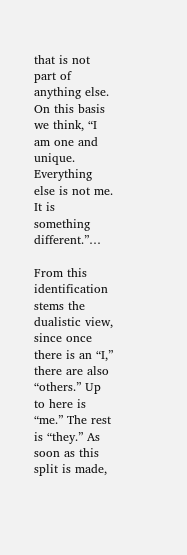that is not part of anything else. On this basis we think, “I am one and unique. Everything else is not me. It is something different.”…

From this identification stems the dualistic view, since once there is an “I,” there are also “others.” Up to here is “me.” The rest is “they.” As soon as this split is made,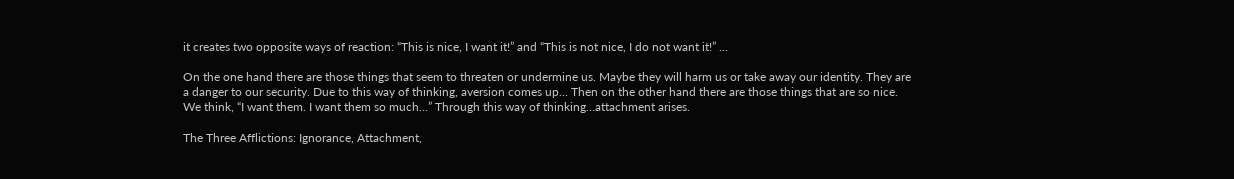it creates two opposite ways of reaction: “This is nice, I want it!” and “This is not nice, I do not want it!” …

On the one hand there are those things that seem to threaten or undermine us. Maybe they will harm us or take away our identity. They are a danger to our security. Due to this way of thinking, aversion comes up… Then on the other hand there are those things that are so nice. We think, “I want them. I want them so much…” Through this way of thinking…attachment arises.

The Three Afflictions: Ignorance, Attachment,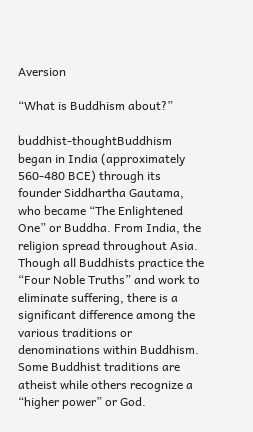Aversion

“What is Buddhism about?”

buddhist-thoughtBuddhism began in India (approximately 560-480 BCE) through its founder Siddhartha Gautama, who became “The Enlightened One” or Buddha. From India, the religion spread throughout Asia. Though all Buddhists practice the “Four Noble Truths” and work to eliminate suffering, there is a significant difference among the various traditions or denominations within Buddhism. Some Buddhist traditions are atheist while others recognize a “higher power” or God.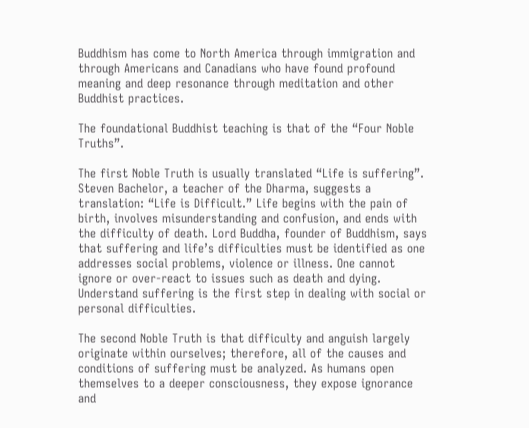Buddhism has come to North America through immigration and through Americans and Canadians who have found profound meaning and deep resonance through meditation and other Buddhist practices.

The foundational Buddhist teaching is that of the “Four Noble Truths”.

The first Noble Truth is usually translated “Life is suffering”. Steven Bachelor, a teacher of the Dharma, suggests a translation: “Life is Difficult.” Life begins with the pain of birth, involves misunderstanding and confusion, and ends with the difficulty of death. Lord Buddha, founder of Buddhism, says that suffering and life’s difficulties must be identified as one addresses social problems, violence or illness. One cannot ignore or over-react to issues such as death and dying. Understand suffering is the first step in dealing with social or personal difficulties.

The second Noble Truth is that difficulty and anguish largely originate within ourselves; therefore, all of the causes and conditions of suffering must be analyzed. As humans open themselves to a deeper consciousness, they expose ignorance and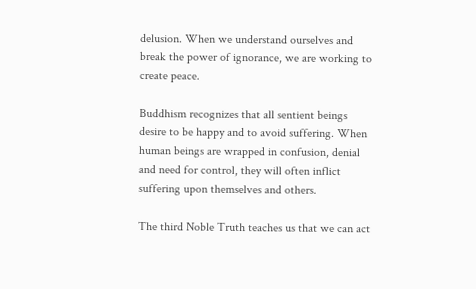delusion. When we understand ourselves and break the power of ignorance, we are working to create peace.

Buddhism recognizes that all sentient beings desire to be happy and to avoid suffering. When human beings are wrapped in confusion, denial and need for control, they will often inflict suffering upon themselves and others.

The third Noble Truth teaches us that we can act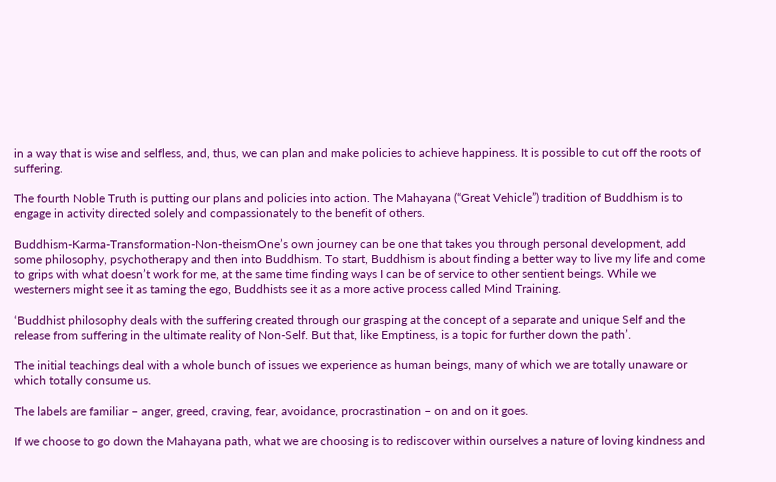in a way that is wise and selfless, and, thus, we can plan and make policies to achieve happiness. It is possible to cut off the roots of suffering.

The fourth Noble Truth is putting our plans and policies into action. The Mahayana (“Great Vehicle”) tradition of Buddhism is to engage in activity directed solely and compassionately to the benefit of others.

Buddhism-Karma-Transformation-Non-theismOne’s own journey can be one that takes you through personal development, add some philosophy, psychotherapy and then into Buddhism. To start, Buddhism is about finding a better way to live my life and come to grips with what doesn’t work for me, at the same time finding ways I can be of service to other sentient beings. While we westerners might see it as taming the ego, Buddhists see it as a more active process called Mind Training.

‘Buddhist philosophy deals with the suffering created through our grasping at the concept of a separate and unique Self and the release from suffering in the ultimate reality of Non-Self. But that, like Emptiness, is a topic for further down the path’.

The initial teachings deal with a whole bunch of issues we experience as human beings, many of which we are totally unaware or which totally consume us.

The labels are familiar – anger, greed, craving, fear, avoidance, procrastination – on and on it goes.

If we choose to go down the Mahayana path, what we are choosing is to rediscover within ourselves a nature of loving kindness and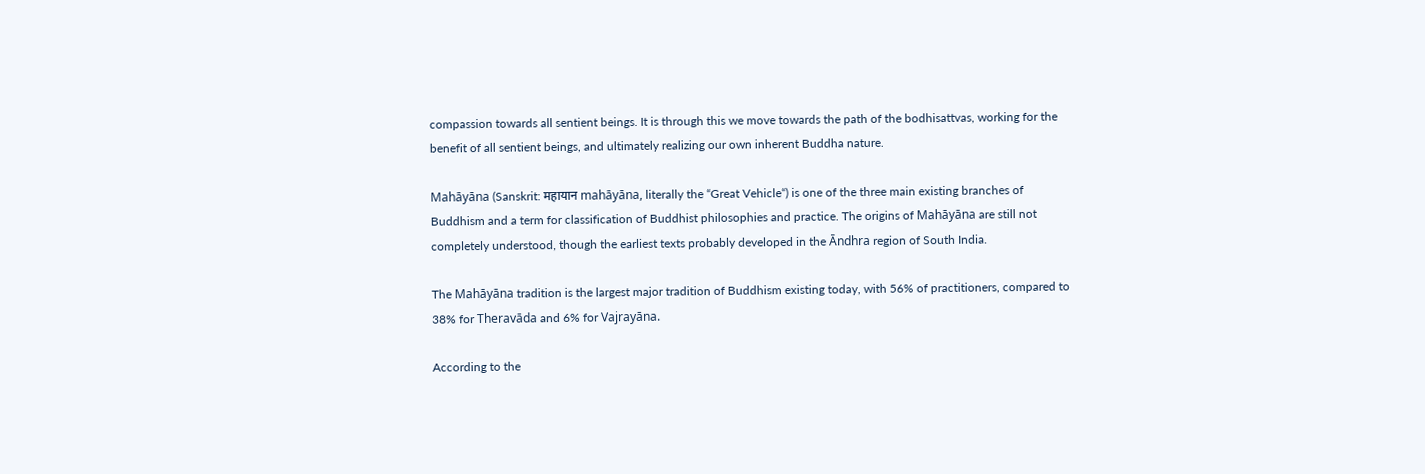compassion towards all sentient beings. It is through this we move towards the path of the bodhisattvas, working for the benefit of all sentient beings, and ultimately realizing our own inherent Buddha nature.

Mahāyāna (Sanskrit: महायान mahāyāna, literally the “Great Vehicle“) is one of the three main existing branches of Buddhism and a term for classification of Buddhist philosophies and practice. The origins of Mahāyāna are still not completely understood, though the earliest texts probably developed in the Āndhra region of South India.

The Mahāyāna tradition is the largest major tradition of Buddhism existing today, with 56% of practitioners, compared to 38% for Theravāda and 6% for Vajrayāna.

According to the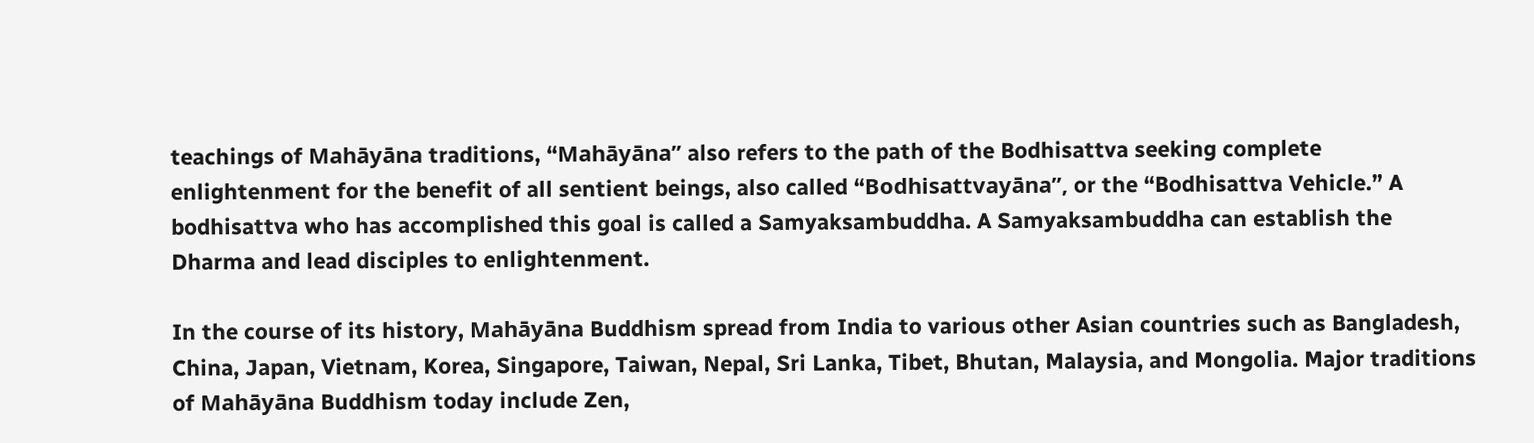teachings of Mahāyāna traditions, “Mahāyāna” also refers to the path of the Bodhisattva seeking complete enlightenment for the benefit of all sentient beings, also called “Bodhisattvayāna”, or the “Bodhisattva Vehicle.” A bodhisattva who has accomplished this goal is called a Samyaksambuddha. A Samyaksambuddha can establish the Dharma and lead disciples to enlightenment.

In the course of its history, Mahāyāna Buddhism spread from India to various other Asian countries such as Bangladesh, China, Japan, Vietnam, Korea, Singapore, Taiwan, Nepal, Sri Lanka, Tibet, Bhutan, Malaysia, and Mongolia. Major traditions of Mahāyāna Buddhism today include Zen,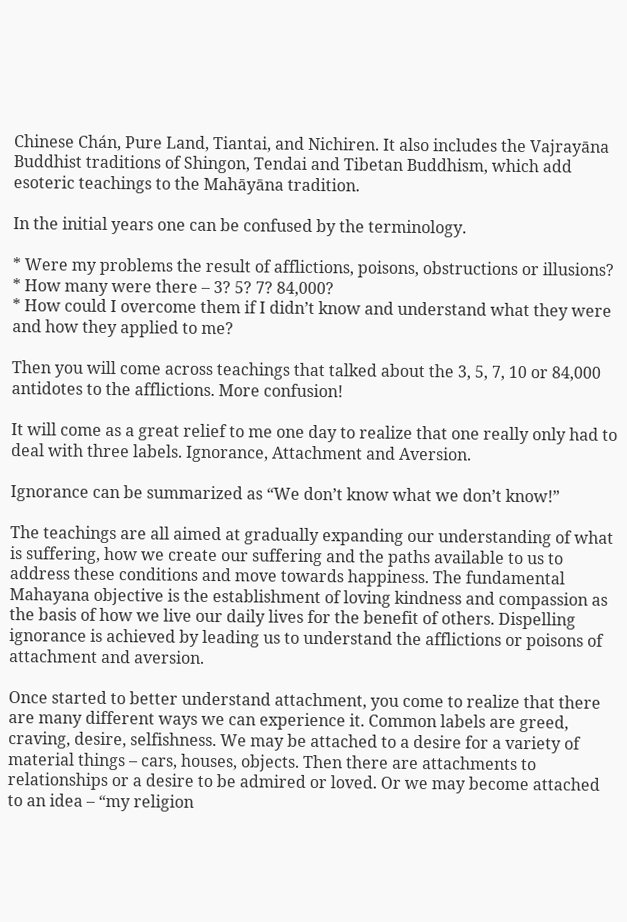Chinese Chán, Pure Land, Tiantai, and Nichiren. It also includes the Vajrayāna Buddhist traditions of Shingon, Tendai and Tibetan Buddhism, which add esoteric teachings to the Mahāyāna tradition.

In the initial years one can be confused by the terminology.

* Were my problems the result of afflictions, poisons, obstructions or illusions?
* How many were there – 3? 5? 7? 84,000?
* How could I overcome them if I didn’t know and understand what they were and how they applied to me?

Then you will come across teachings that talked about the 3, 5, 7, 10 or 84,000 antidotes to the afflictions. More confusion!

It will come as a great relief to me one day to realize that one really only had to deal with three labels. Ignorance, Attachment and Aversion.

Ignorance can be summarized as “We don’t know what we don’t know!”

The teachings are all aimed at gradually expanding our understanding of what is suffering, how we create our suffering and the paths available to us to address these conditions and move towards happiness. The fundamental Mahayana objective is the establishment of loving kindness and compassion as the basis of how we live our daily lives for the benefit of others. Dispelling ignorance is achieved by leading us to understand the afflictions or poisons of attachment and aversion.

Once started to better understand attachment, you come to realize that there are many different ways we can experience it. Common labels are greed, craving, desire, selfishness. We may be attached to a desire for a variety of material things – cars, houses, objects. Then there are attachments to relationships or a desire to be admired or loved. Or we may become attached to an idea – “my religion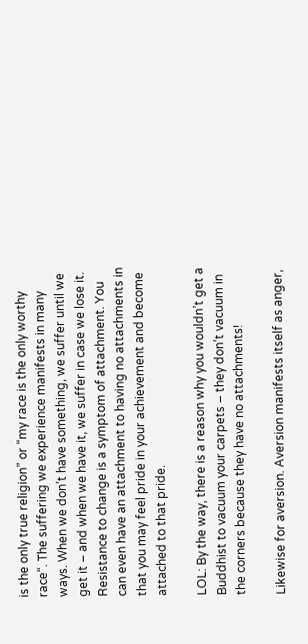is the only true religion” or “my race is the only worthy race“. The suffering we experience manifests in many ways. When we don’t have something, we suffer until we get it – and when we have it, we suffer in case we lose it. Resistance to change is a symptom of attachment. You can even have an attachment to having no attachments in that you may feel pride in your achievement and become attached to that pride.

LOL: By the way, there is a reason why you wouldn’t get a Buddhist to vacuum your carpets – they don’t vacuum in the corners because they have no attachments!

Likewise for aversion. Aversion manifests itself as anger,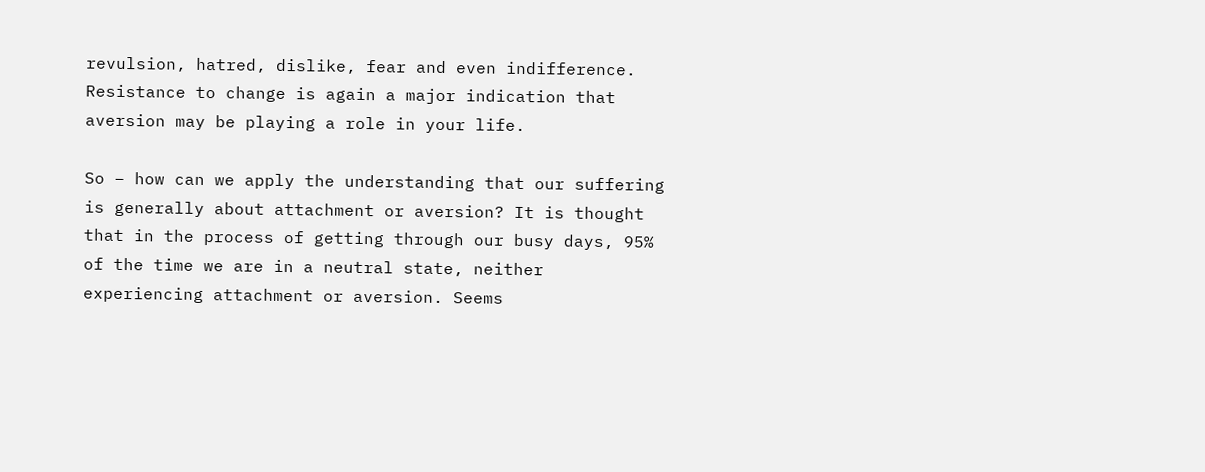revulsion, hatred, dislike, fear and even indifference. Resistance to change is again a major indication that aversion may be playing a role in your life.

So – how can we apply the understanding that our suffering is generally about attachment or aversion? It is thought that in the process of getting through our busy days, 95% of the time we are in a neutral state, neither experiencing attachment or aversion. Seems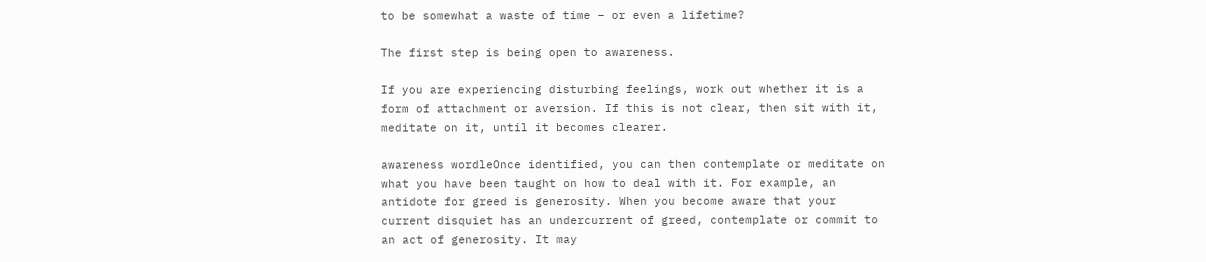to be somewhat a waste of time – or even a lifetime?

The first step is being open to awareness.

If you are experiencing disturbing feelings, work out whether it is a form of attachment or aversion. If this is not clear, then sit with it, meditate on it, until it becomes clearer.

awareness wordleOnce identified, you can then contemplate or meditate on what you have been taught on how to deal with it. For example, an antidote for greed is generosity. When you become aware that your current disquiet has an undercurrent of greed, contemplate or commit to an act of generosity. It may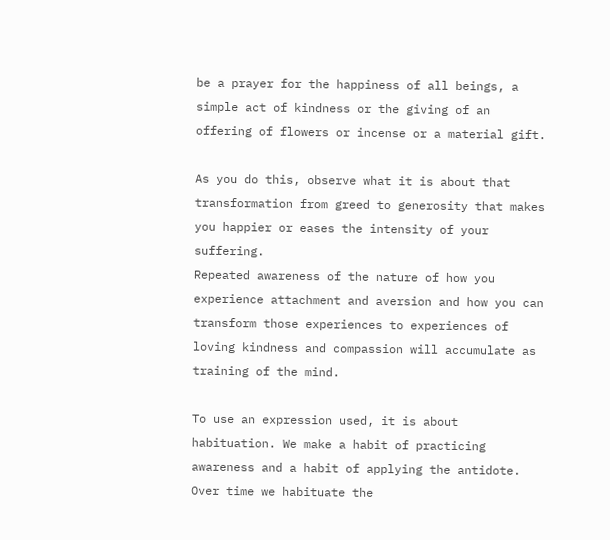be a prayer for the happiness of all beings, a simple act of kindness or the giving of an offering of flowers or incense or a material gift.

As you do this, observe what it is about that transformation from greed to generosity that makes you happier or eases the intensity of your suffering.
Repeated awareness of the nature of how you experience attachment and aversion and how you can transform those experiences to experiences of loving kindness and compassion will accumulate as training of the mind.

To use an expression used, it is about habituation. We make a habit of practicing awareness and a habit of applying the antidote. Over time we habituate the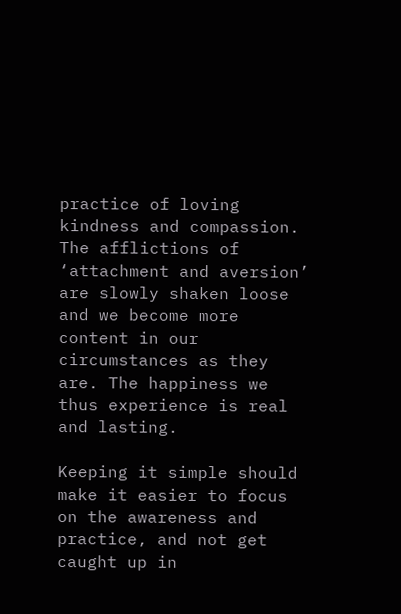practice of loving kindness and compassion. The afflictions of ‘attachment and aversion’ are slowly shaken loose and we become more content in our circumstances as they are. The happiness we thus experience is real and lasting.

Keeping it simple should make it easier to focus on the awareness and practice, and not get caught up in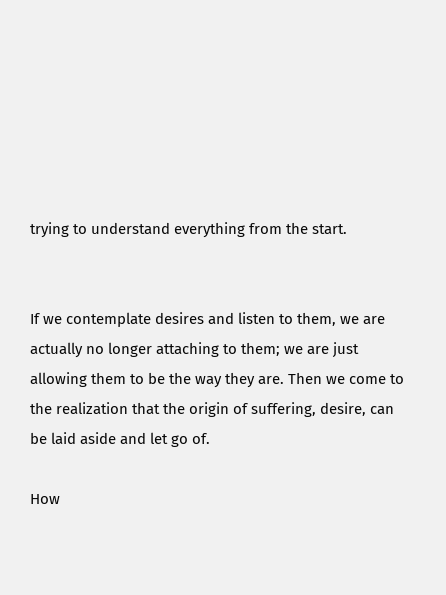trying to understand everything from the start.


If we contemplate desires and listen to them, we are actually no longer attaching to them; we are just allowing them to be the way they are. Then we come to the realization that the origin of suffering, desire, can be laid aside and let go of.

How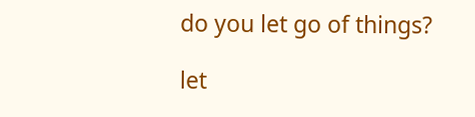do you let go of things?

let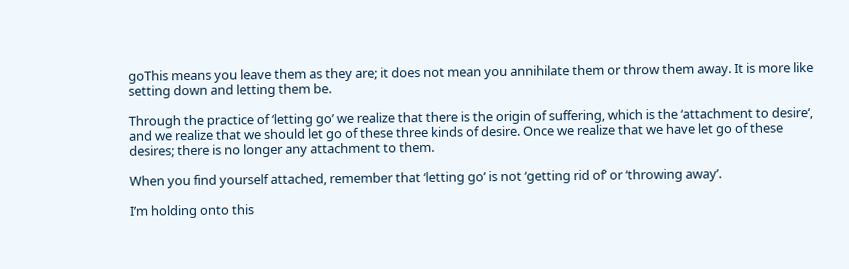goThis means you leave them as they are; it does not mean you annihilate them or throw them away. It is more like setting down and letting them be.

Through the practice of ‘letting go’ we realize that there is the origin of suffering, which is the ‘attachment to desire‘, and we realize that we should let go of these three kinds of desire. Once we realize that we have let go of these desires; there is no longer any attachment to them.

When you find yourself attached, remember that ‘letting go’ is not ‘getting rid of’ or ‘throwing away’.

I’m holding onto this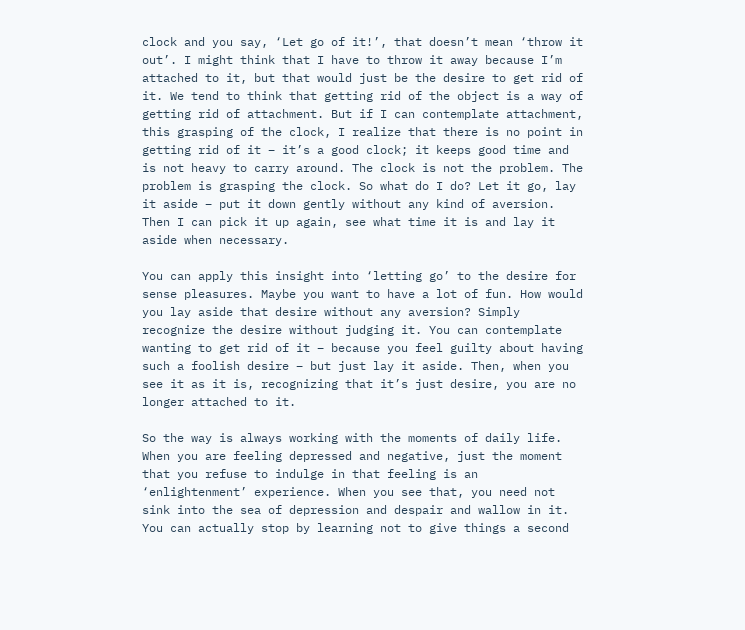clock and you say, ‘Let go of it!’, that doesn’t mean ‘throw it out’. I might think that I have to throw it away because I’m attached to it, but that would just be the desire to get rid of it. We tend to think that getting rid of the object is a way of getting rid of attachment. But if I can contemplate attachment, this grasping of the clock, I realize that there is no point in getting rid of it – it’s a good clock; it keeps good time and is not heavy to carry around. The clock is not the problem. The problem is grasping the clock. So what do I do? Let it go, lay it aside – put it down gently without any kind of aversion. Then I can pick it up again, see what time it is and lay it aside when necessary.

You can apply this insight into ‘letting go’ to the desire for sense pleasures. Maybe you want to have a lot of fun. How would you lay aside that desire without any aversion? Simply recognize the desire without judging it. You can contemplate wanting to get rid of it – because you feel guilty about having such a foolish desire – but just lay it aside. Then, when you see it as it is, recognizing that it’s just desire, you are no longer attached to it.

So the way is always working with the moments of daily life. When you are feeling depressed and negative, just the moment that you refuse to indulge in that feeling is an ‘enlightenment’ experience. When you see that, you need not sink into the sea of depression and despair and wallow in it. You can actually stop by learning not to give things a second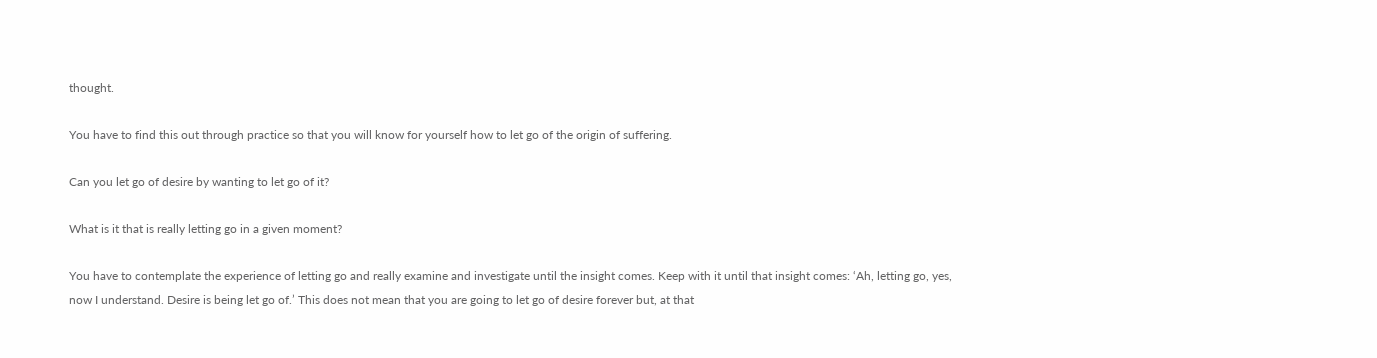thought.

You have to find this out through practice so that you will know for yourself how to let go of the origin of suffering.

Can you let go of desire by wanting to let go of it?

What is it that is really letting go in a given moment?

You have to contemplate the experience of letting go and really examine and investigate until the insight comes. Keep with it until that insight comes: ‘Ah, letting go, yes, now I understand. Desire is being let go of.’ This does not mean that you are going to let go of desire forever but, at that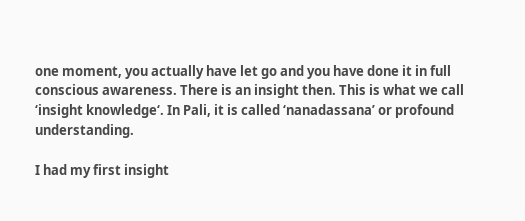one moment, you actually have let go and you have done it in full conscious awareness. There is an insight then. This is what we call ‘insight knowledge‘. In Pali, it is called ‘nanadassana’ or profound understanding.

I had my first insight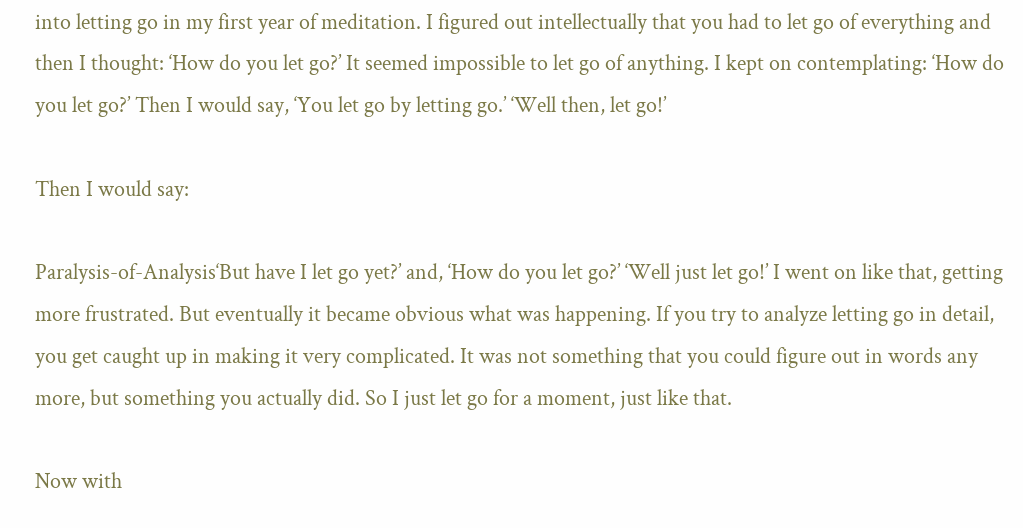into letting go in my first year of meditation. I figured out intellectually that you had to let go of everything and then I thought: ‘How do you let go?’ It seemed impossible to let go of anything. I kept on contemplating: ‘How do you let go?’ Then I would say, ‘You let go by letting go.’ ‘Well then, let go!’

Then I would say:

Paralysis-of-Analysis‘But have I let go yet?’ and, ‘How do you let go?’ ‘Well just let go!’ I went on like that, getting more frustrated. But eventually it became obvious what was happening. If you try to analyze letting go in detail, you get caught up in making it very complicated. It was not something that you could figure out in words any more, but something you actually did. So I just let go for a moment, just like that.

Now with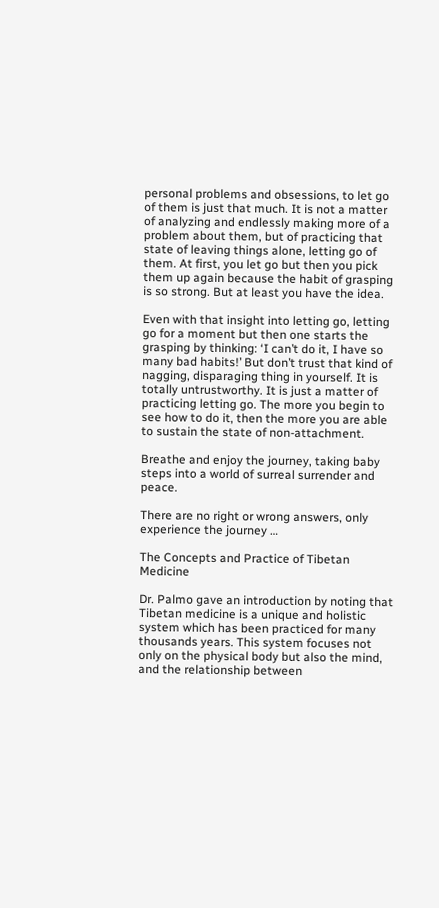personal problems and obsessions, to let go of them is just that much. It is not a matter of analyzing and endlessly making more of a problem about them, but of practicing that state of leaving things alone, letting go of them. At first, you let go but then you pick them up again because the habit of grasping is so strong. But at least you have the idea.

Even with that insight into letting go, letting go for a moment but then one starts the grasping by thinking: ‘I can’t do it, I have so many bad habits!’ But don’t trust that kind of nagging, disparaging thing in yourself. It is totally untrustworthy. It is just a matter of practicing letting go. The more you begin to see how to do it, then the more you are able to sustain the state of non-attachment.

Breathe and enjoy the journey, taking baby steps into a world of surreal surrender and peace.

There are no right or wrong answers, only experience the journey …

The Concepts and Practice of Tibetan Medicine

Dr. Palmo gave an introduction by noting that Tibetan medicine is a unique and holistic system which has been practiced for many thousands years. This system focuses not only on the physical body but also the mind, and the relationship between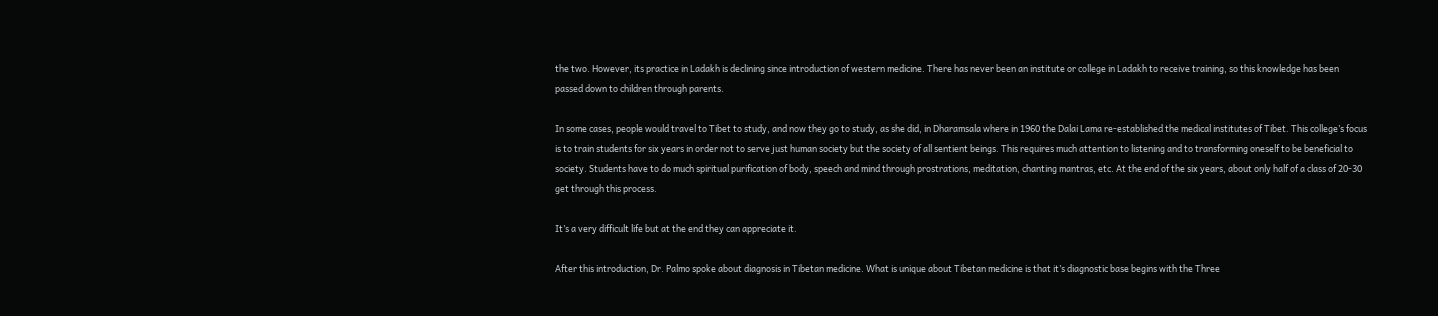the two. However, its practice in Ladakh is declining since introduction of western medicine. There has never been an institute or college in Ladakh to receive training, so this knowledge has been passed down to children through parents.

In some cases, people would travel to Tibet to study, and now they go to study, as she did, in Dharamsala where in 1960 the Dalai Lama re-established the medical institutes of Tibet. This college’s focus is to train students for six years in order not to serve just human society but the society of all sentient beings. This requires much attention to listening and to transforming oneself to be beneficial to society. Students have to do much spiritual purification of body, speech and mind through prostrations, meditation, chanting mantras, etc. At the end of the six years, about only half of a class of 20-30 get through this process.

It’s a very difficult life but at the end they can appreciate it.

After this introduction, Dr. Palmo spoke about diagnosis in Tibetan medicine. What is unique about Tibetan medicine is that it’s diagnostic base begins with the Three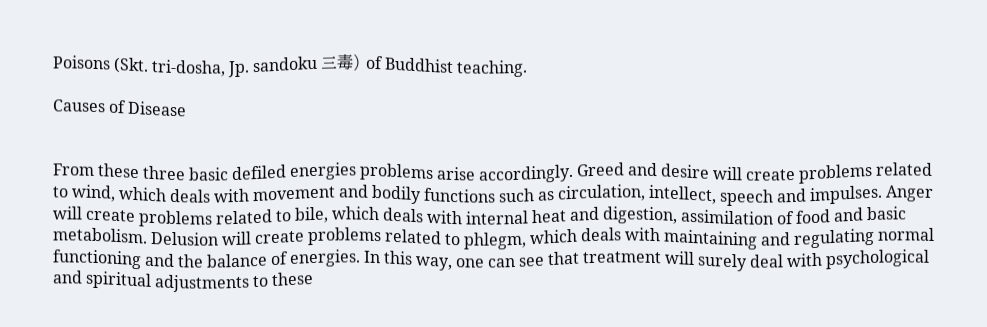Poisons (Skt. tri-dosha, Jp. sandoku 三毒) of Buddhist teaching.

Causes of Disease


From these three basic defiled energies problems arise accordingly. Greed and desire will create problems related to wind, which deals with movement and bodily functions such as circulation, intellect, speech and impulses. Anger will create problems related to bile, which deals with internal heat and digestion, assimilation of food and basic metabolism. Delusion will create problems related to phlegm, which deals with maintaining and regulating normal functioning and the balance of energies. In this way, one can see that treatment will surely deal with psychological and spiritual adjustments to these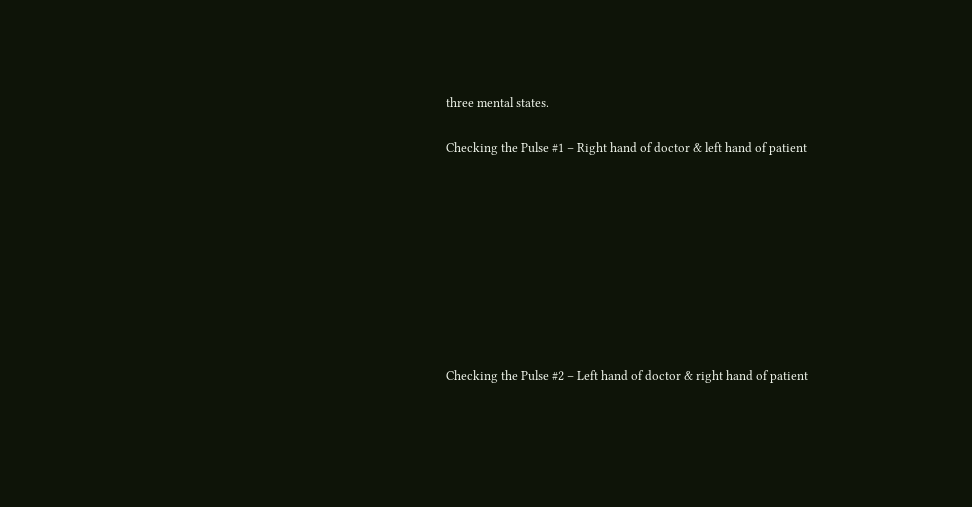three mental states.

Checking the Pulse #1 – Right hand of doctor & left hand of patient









Checking the Pulse #2 – Left hand of doctor & right hand of patient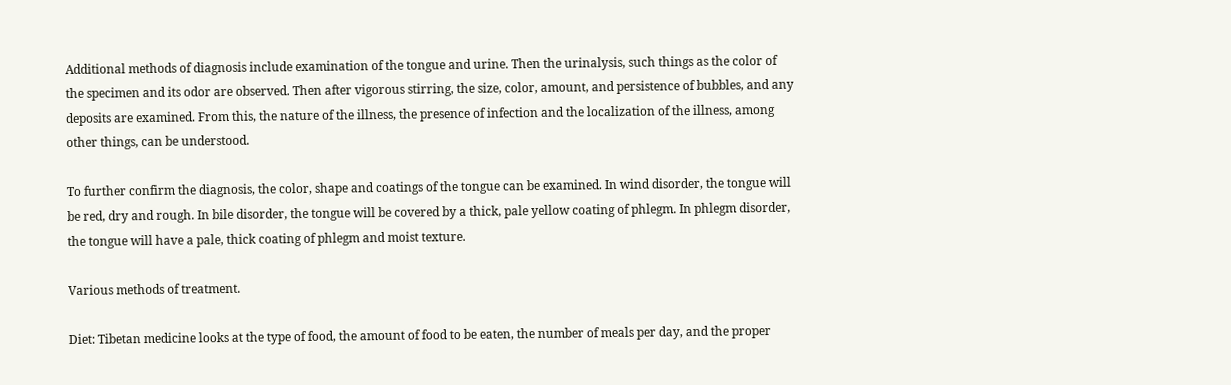Additional methods of diagnosis include examination of the tongue and urine. Then the urinalysis, such things as the color of the specimen and its odor are observed. Then after vigorous stirring, the size, color, amount, and persistence of bubbles, and any deposits are examined. From this, the nature of the illness, the presence of infection and the localization of the illness, among other things, can be understood.

To further confirm the diagnosis, the color, shape and coatings of the tongue can be examined. In wind disorder, the tongue will be red, dry and rough. In bile disorder, the tongue will be covered by a thick, pale yellow coating of phlegm. In phlegm disorder, the tongue will have a pale, thick coating of phlegm and moist texture.

Various methods of treatment.

Diet: Tibetan medicine looks at the type of food, the amount of food to be eaten, the number of meals per day, and the proper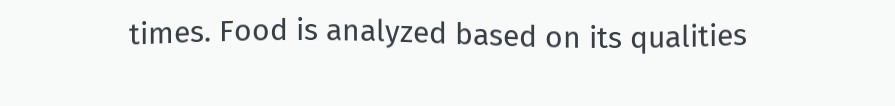times. Food is analyzed based on its qualities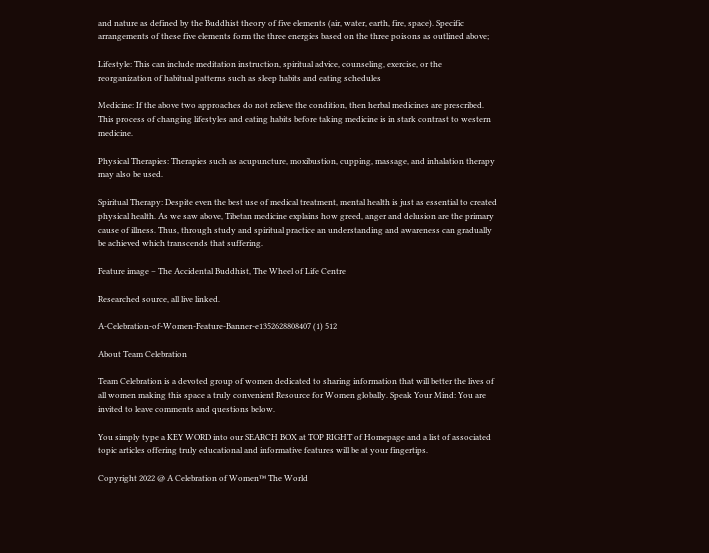and nature as defined by the Buddhist theory of five elements (air, water, earth, fire, space). Specific arrangements of these five elements form the three energies based on the three poisons as outlined above;

Lifestyle: This can include meditation instruction, spiritual advice, counseling, exercise, or the reorganization of habitual patterns such as sleep habits and eating schedules

Medicine: If the above two approaches do not relieve the condition, then herbal medicines are prescribed. This process of changing lifestyles and eating habits before taking medicine is in stark contrast to western medicine.

Physical Therapies: Therapies such as acupuncture, moxibustion, cupping, massage, and inhalation therapy may also be used.

Spiritual Therapy: Despite even the best use of medical treatment, mental health is just as essential to created physical health. As we saw above, Tibetan medicine explains how greed, anger and delusion are the primary cause of illness. Thus, through study and spiritual practice an understanding and awareness can gradually be achieved which transcends that suffering.

Feature image – The Accidental Buddhist, The Wheel of Life Centre

Researched source, all live linked.

A-Celebration-of-Women-Feature-Banner-e1352628808407 (1) 512

About Team Celebration

Team Celebration is a devoted group of women dedicated to sharing information that will better the lives of all women making this space a truly convenient Resource for Women globally. Speak Your Mind: You are invited to leave comments and questions below.

You simply type a KEY WORD into our SEARCH BOX at TOP RIGHT of Homepage and a list of associated topic articles offering truly educational and informative features will be at your fingertips.

Copyright 2022 @ A Celebration of Women™ The World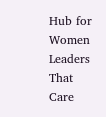Hub for Women Leaders That Care